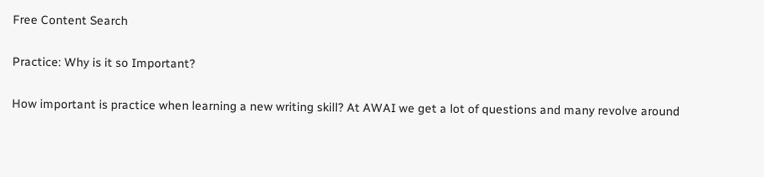Free Content Search

Practice: Why is it so Important?

How important is practice when learning a new writing skill? At AWAI we get a lot of questions and many revolve around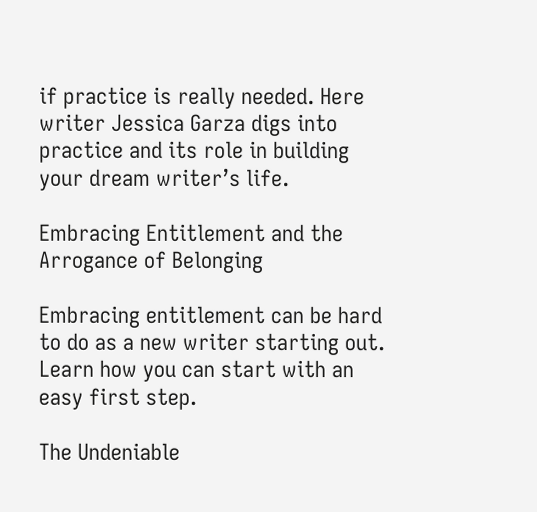if practice is really needed. Here writer Jessica Garza digs into practice and its role in building your dream writer’s life.

Embracing Entitlement and the Arrogance of Belonging

Embracing entitlement can be hard to do as a new writer starting out. Learn how you can start with an easy first step.

The Undeniable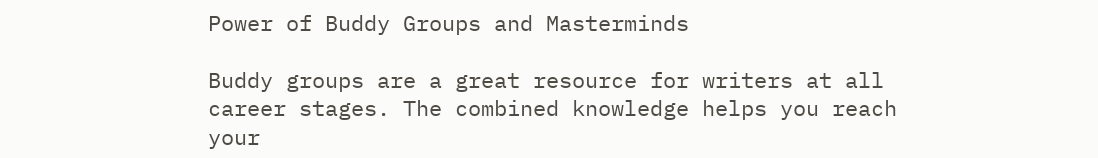Power of Buddy Groups and Masterminds

Buddy groups are a great resource for writers at all career stages. The combined knowledge helps you reach your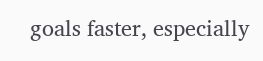goals faster, especially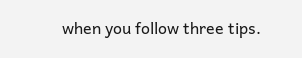when you follow three tips.